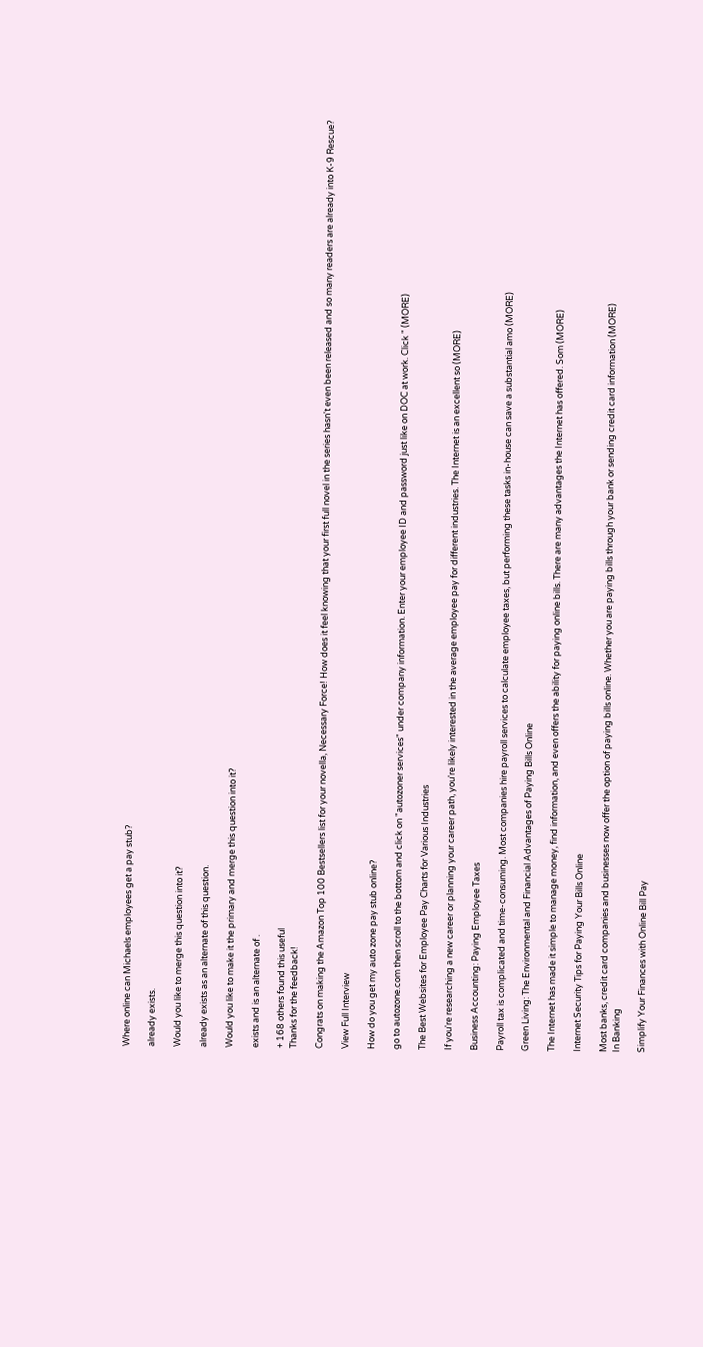Where online can Michaels employees get a pay stub?

already exists.

Would you like to merge this question into it?

already exists as an alternate of this question.

Would you like to make it the primary and merge this question into it?

exists and is an alternate of .

+ 168 others found this useful
Thanks for the feedback!

Congrats on making the Amazon Top 100 Bestsellers list for your novella, Necessary Force! How does it feel knowing that your first full novel in the series hasn't even been released and so many readers are already into K-9 Rescue?

View Full Interview

How do you get my auto zone pay stub online?

go to autozone.com then scroll to the bottom and click on "autozoner services" under company information. Enter your employee ID and password just like on DOC at work. Click " (MORE)

The Best Websites for Employee Pay Charts for Various Industries

If you're researching a new career or planning your career path, you're likely interested in the average employee pay for different industries. The Internet is an excellent so (MORE)

Business Accounting: Paying Employee Taxes

Payroll tax is complicated and time-consuming. Most companies hire payroll services to calculate employee taxes, but performing these tasks in-house can save a substantial amo (MORE)

Green Living: The Environmental and Financial Advantages of Paying Bills Online

The Internet has made it simple to manage money, find information, and even offers the ability for paying online bills. There are many advantages the Internet has offered. Som (MORE)

Internet Security Tips for Paying Your Bills Online

Most banks, credit card companies and businesses now offer the option of paying bills online. Whether you are paying bills through your bank or sending credit card information (MORE)
In Banking

Simplify Your Finances with Online Bill Pay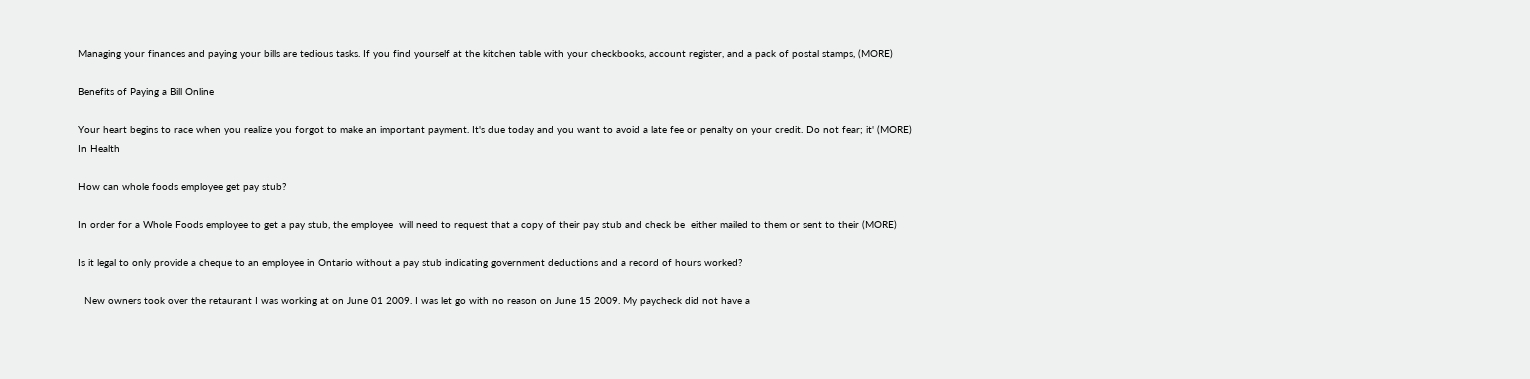Managing your finances and paying your bills are tedious tasks. If you find yourself at the kitchen table with your checkbooks, account register, and a pack of postal stamps, (MORE)

Benefits of Paying a Bill Online

Your heart begins to race when you realize you forgot to make an important payment. It's due today and you want to avoid a late fee or penalty on your credit. Do not fear; it' (MORE)
In Health

How can whole foods employee get pay stub?

In order for a Whole Foods employee to get a pay stub, the employee  will need to request that a copy of their pay stub and check be  either mailed to them or sent to their (MORE)

Is it legal to only provide a cheque to an employee in Ontario without a pay stub indicating government deductions and a record of hours worked?

  New owners took over the retaurant I was working at on June 01 2009. I was let go with no reason on June 15 2009. My paycheck did not have a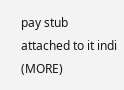pay stub attached to it indi (MORE)